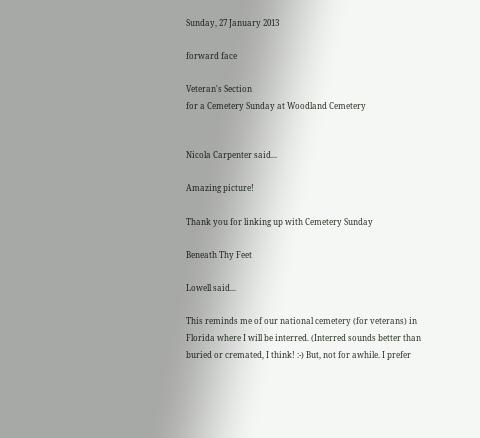Sunday, 27 January 2013

forward face

Veteran's Section
for a Cemetery Sunday at Woodland Cemetery


Nicola Carpenter said...

Amazing picture!

Thank you for linking up with Cemetery Sunday

Beneath Thy Feet

Lowell said...

This reminds me of our national cemetery (for veterans) in Florida where I will be interred. (Interred sounds better than buried or cremated, I think! :-) But, not for awhile. I prefer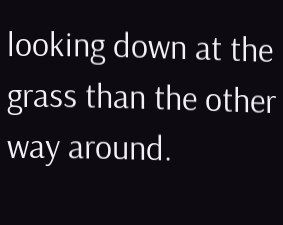looking down at the grass than the other way around.